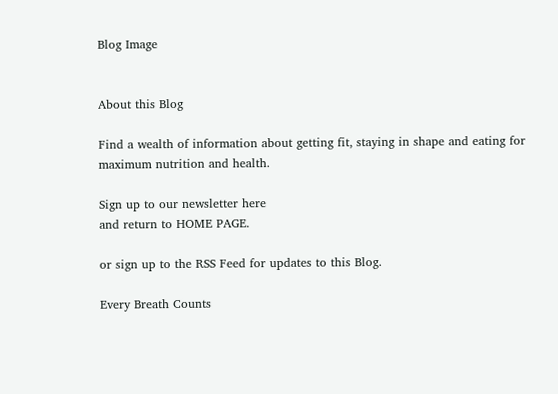Blog Image


About this Blog

Find a wealth of information about getting fit, staying in shape and eating for maximum nutrition and health.

Sign up to our newsletter here
and return to HOME PAGE.

or sign up to the RSS Feed for updates to this Blog.

Every Breath Counts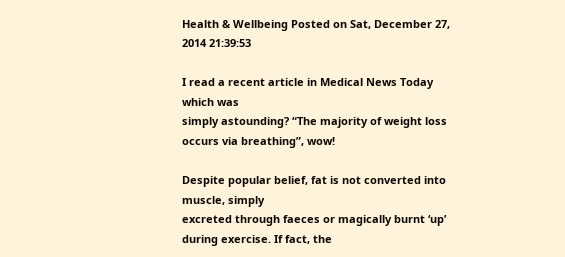Health & Wellbeing Posted on Sat, December 27, 2014 21:39:53

I read a recent article in Medical News Today which was
simply astounding? “The majority of weight loss occurs via breathing”, wow!

Despite popular belief, fat is not converted into muscle, simply
excreted through faeces or magically burnt ‘up’ during exercise. If fact, the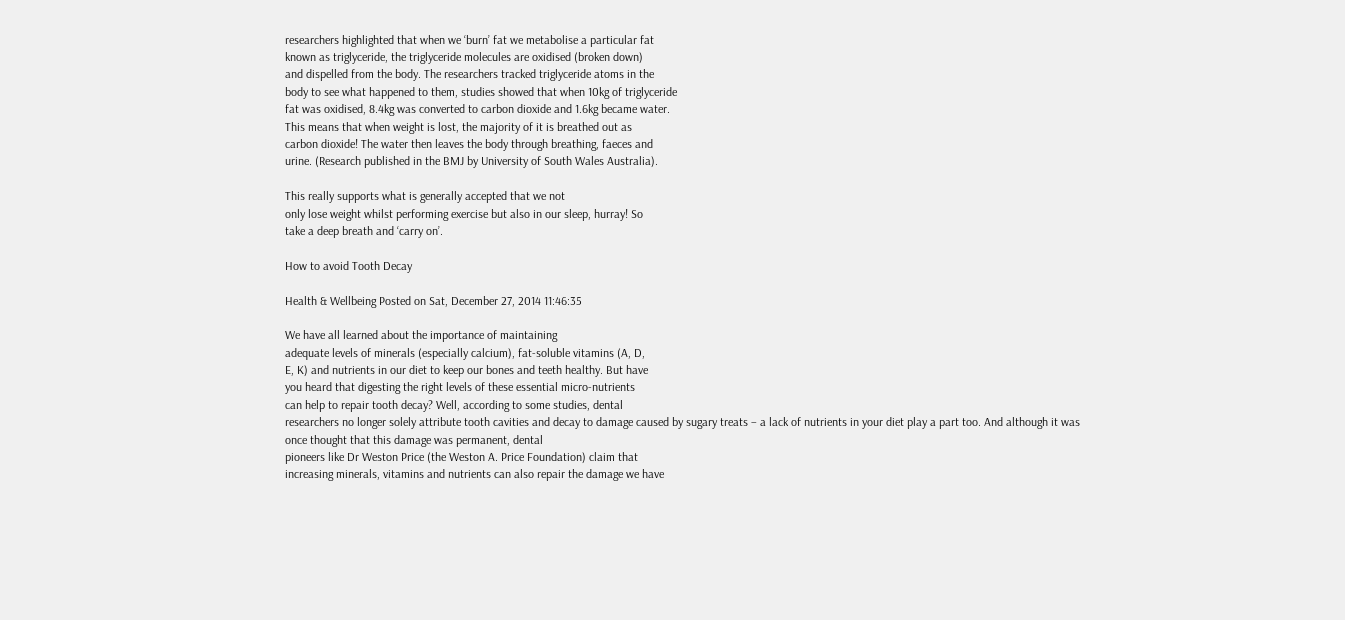researchers highlighted that when we ‘burn’ fat we metabolise a particular fat
known as triglyceride, the triglyceride molecules are oxidised (broken down)
and dispelled from the body. The researchers tracked triglyceride atoms in the
body to see what happened to them, studies showed that when 10kg of triglyceride
fat was oxidised, 8.4kg was converted to carbon dioxide and 1.6kg became water.
This means that when weight is lost, the majority of it is breathed out as
carbon dioxide! The water then leaves the body through breathing, faeces and
urine. (Research published in the BMJ by University of South Wales Australia).

This really supports what is generally accepted that we not
only lose weight whilst performing exercise but also in our sleep, hurray! So
take a deep breath and ‘carry on’.

How to avoid Tooth Decay

Health & Wellbeing Posted on Sat, December 27, 2014 11:46:35

We have all learned about the importance of maintaining
adequate levels of minerals (especially calcium), fat-soluble vitamins (A, D,
E, K) and nutrients in our diet to keep our bones and teeth healthy. But have
you heard that digesting the right levels of these essential micro-nutrients
can help to repair tooth decay? Well, according to some studies, dental
researchers no longer solely attribute tooth cavities and decay to damage caused by sugary treats – a lack of nutrients in your diet play a part too. And although it was once thought that this damage was permanent, dental
pioneers like Dr Weston Price (the Weston A. Price Foundation) claim that
increasing minerals, vitamins and nutrients can also repair the damage we have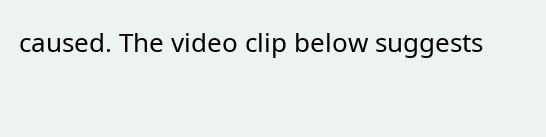caused. The video clip below suggests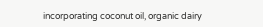incorporating coconut oil, organic dairy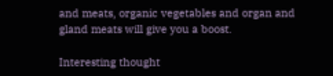and meats, organic vegetables and organ and gland meats will give you a boost.

Interesting thought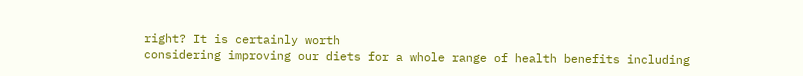right? It is certainly worth
considering improving our diets for a whole range of health benefits including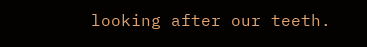looking after our teeth.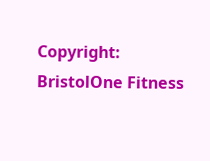Copyright: BristolOne Fitness